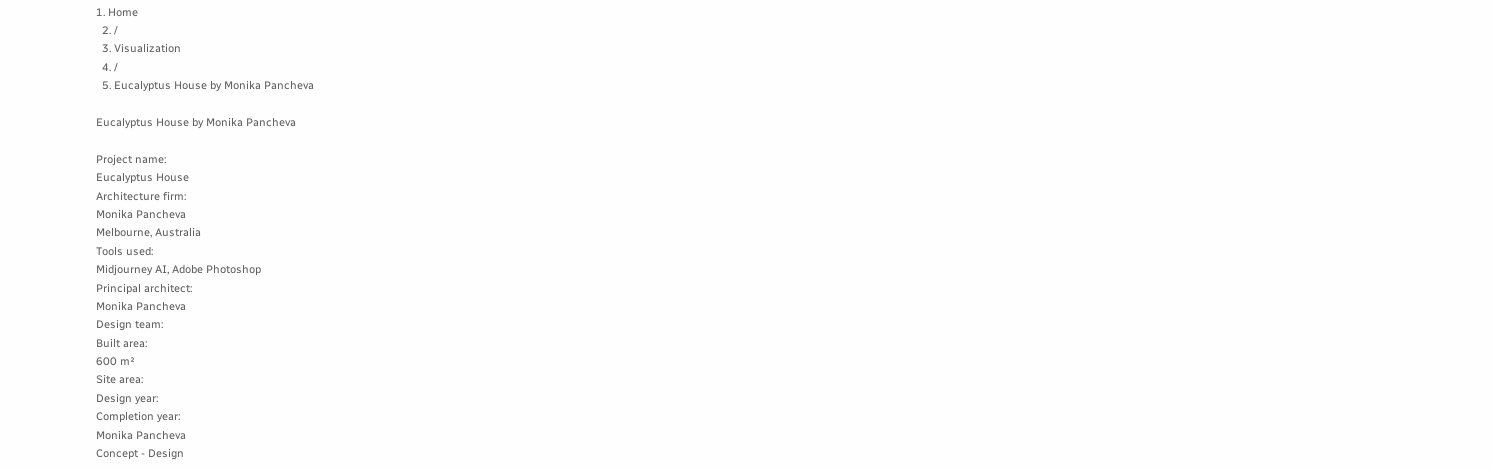1. Home
  2. /
  3. Visualization
  4. /
  5. Eucalyptus House by Monika Pancheva

Eucalyptus House by Monika Pancheva

Project name:
Eucalyptus House
Architecture firm:
Monika Pancheva
Melbourne, Australia
Tools used:
Midjourney AI, Adobe Photoshop
Principal architect:
Monika Pancheva
Design team:
Built area:
600 m²
Site area:
Design year:
Completion year:
Monika Pancheva
Concept - Design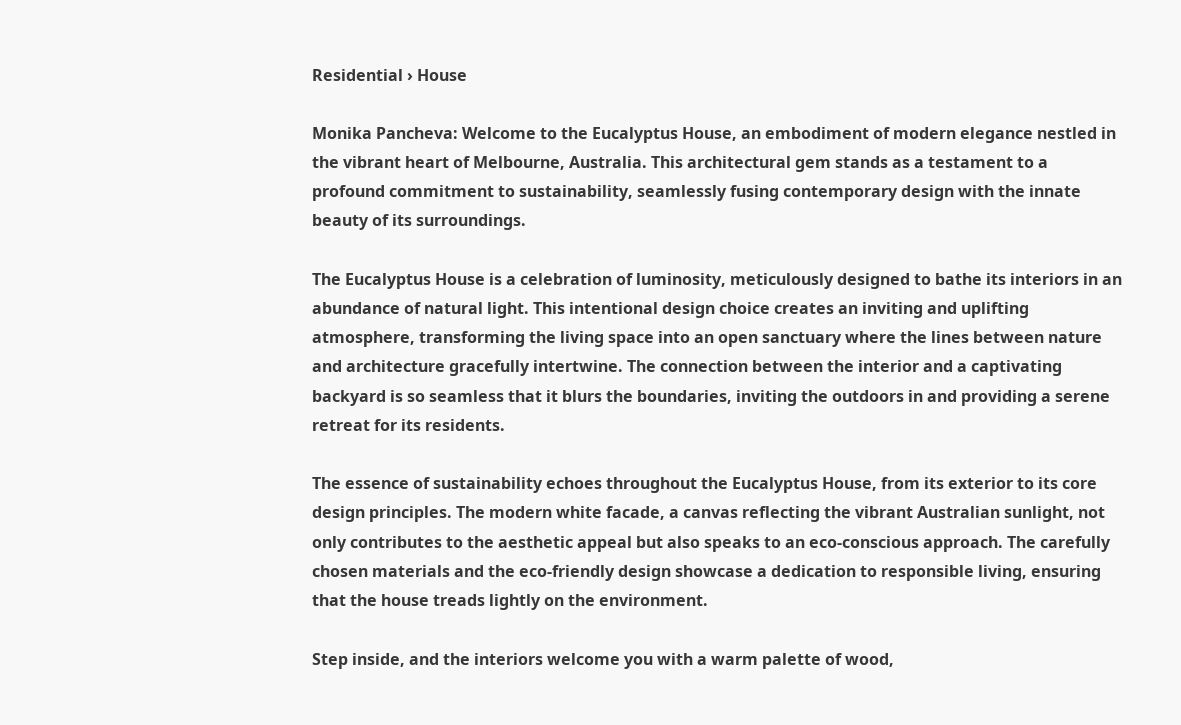Residential › House

Monika Pancheva: Welcome to the Eucalyptus House, an embodiment of modern elegance nestled in the vibrant heart of Melbourne, Australia. This architectural gem stands as a testament to a profound commitment to sustainability, seamlessly fusing contemporary design with the innate beauty of its surroundings.

The Eucalyptus House is a celebration of luminosity, meticulously designed to bathe its interiors in an abundance of natural light. This intentional design choice creates an inviting and uplifting atmosphere, transforming the living space into an open sanctuary where the lines between nature and architecture gracefully intertwine. The connection between the interior and a captivating backyard is so seamless that it blurs the boundaries, inviting the outdoors in and providing a serene retreat for its residents.

The essence of sustainability echoes throughout the Eucalyptus House, from its exterior to its core design principles. The modern white facade, a canvas reflecting the vibrant Australian sunlight, not only contributes to the aesthetic appeal but also speaks to an eco-conscious approach. The carefully chosen materials and the eco-friendly design showcase a dedication to responsible living, ensuring that the house treads lightly on the environment.

Step inside, and the interiors welcome you with a warm palette of wood,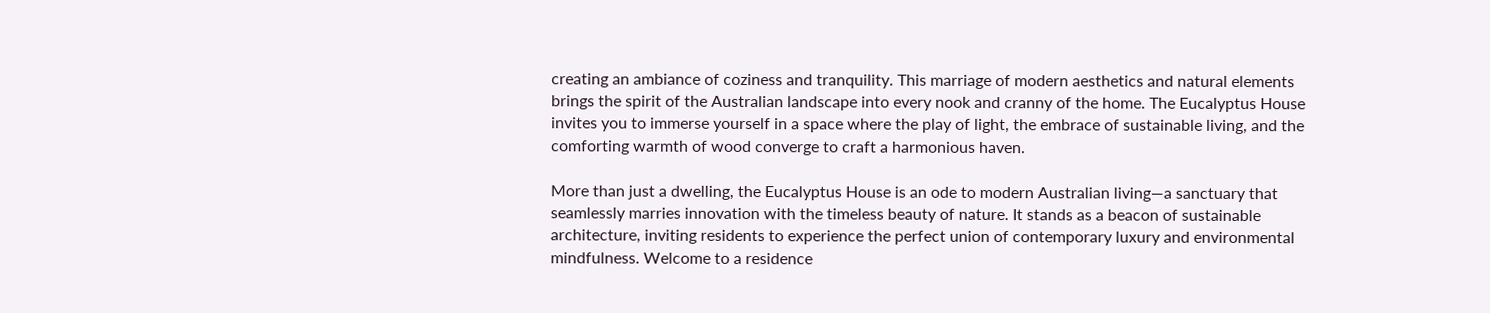creating an ambiance of coziness and tranquility. This marriage of modern aesthetics and natural elements brings the spirit of the Australian landscape into every nook and cranny of the home. The Eucalyptus House invites you to immerse yourself in a space where the play of light, the embrace of sustainable living, and the comforting warmth of wood converge to craft a harmonious haven.

More than just a dwelling, the Eucalyptus House is an ode to modern Australian living—a sanctuary that seamlessly marries innovation with the timeless beauty of nature. It stands as a beacon of sustainable architecture, inviting residents to experience the perfect union of contemporary luxury and environmental mindfulness. Welcome to a residence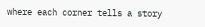where each corner tells a story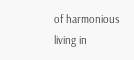of harmonious living in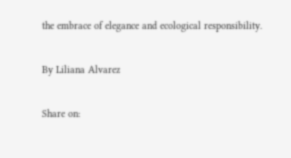the embrace of elegance and ecological responsibility.

By Liliana Alvarez

Share on: